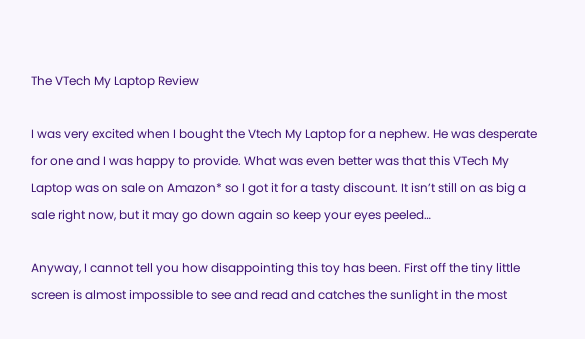The VTech My Laptop Review

I was very excited when I bought the Vtech My Laptop for a nephew. He was desperate for one and I was happy to provide. What was even better was that this VTech My Laptop was on sale on Amazon* so I got it for a tasty discount. It isn’t still on as big a sale right now, but it may go down again so keep your eyes peeled…

Anyway, I cannot tell you how disappointing this toy has been. First off the tiny little screen is almost impossible to see and read and catches the sunlight in the most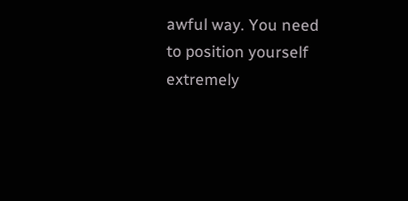awful way. You need to position yourself extremely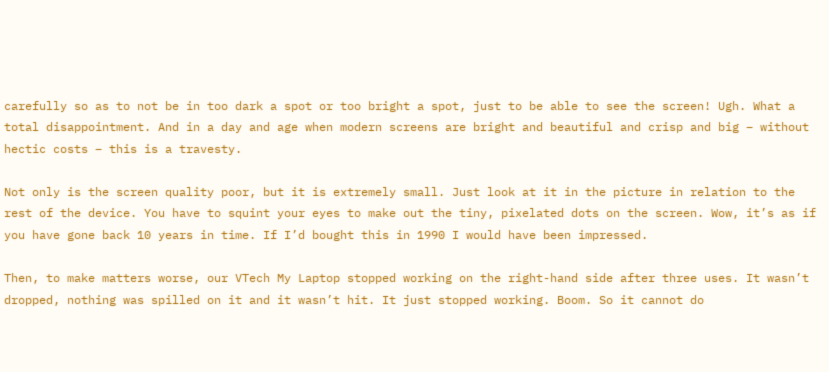carefully so as to not be in too dark a spot or too bright a spot, just to be able to see the screen! Ugh. What a total disappointment. And in a day and age when modern screens are bright and beautiful and crisp and big – without hectic costs – this is a travesty.

Not only is the screen quality poor, but it is extremely small. Just look at it in the picture in relation to the rest of the device. You have to squint your eyes to make out the tiny, pixelated dots on the screen. Wow, it’s as if you have gone back 10 years in time. If I’d bought this in 1990 I would have been impressed.

Then, to make matters worse, our VTech My Laptop stopped working on the right-hand side after three uses. It wasn’t dropped, nothing was spilled on it and it wasn’t hit. It just stopped working. Boom. So it cannot do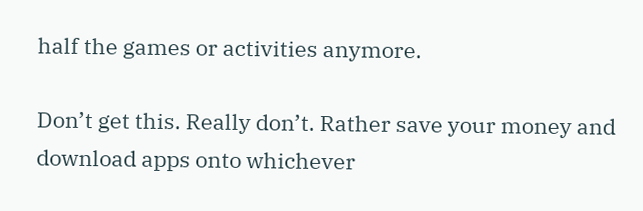half the games or activities anymore.

Don’t get this. Really don’t. Rather save your money and download apps onto whichever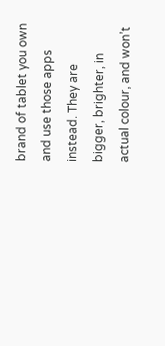brand of tablet you own and use those apps instead. They are bigger, brighter, in actual colour, and won’t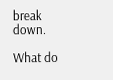break down.

What do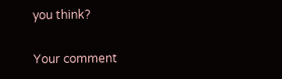you think?

Your comment